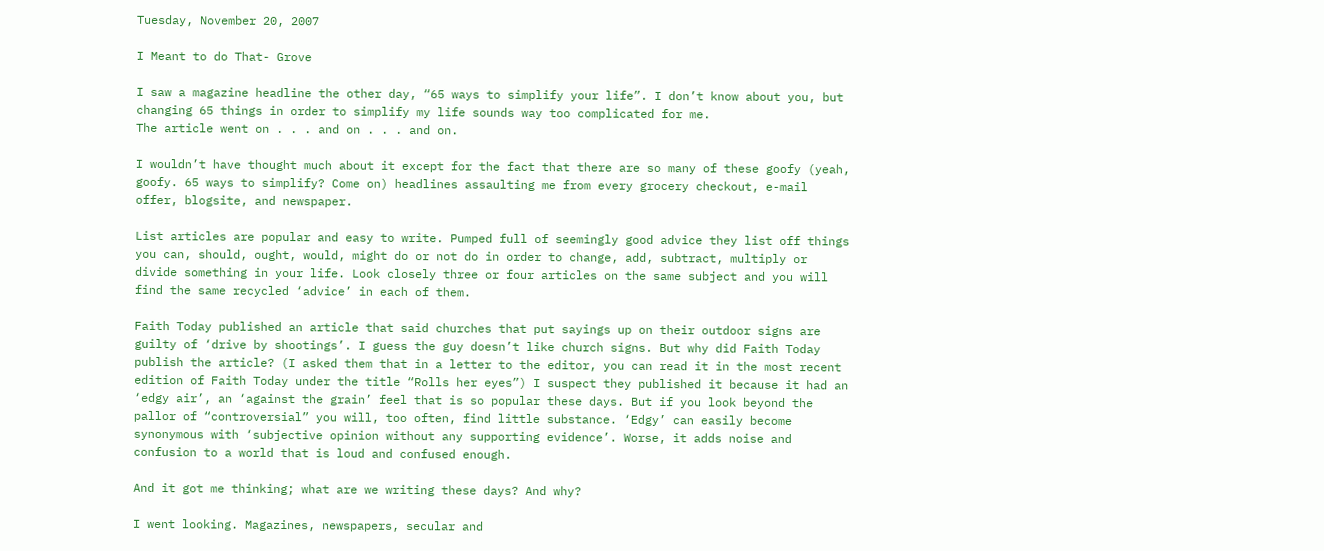Tuesday, November 20, 2007

I Meant to do That- Grove

I saw a magazine headline the other day, “65 ways to simplify your life”. I don’t know about you, but changing 65 things in order to simplify my life sounds way too complicated for me.
The article went on . . . and on . . . and on.

I wouldn’t have thought much about it except for the fact that there are so many of these goofy (yeah, goofy. 65 ways to simplify? Come on) headlines assaulting me from every grocery checkout, e-mail offer, blogsite, and newspaper.

List articles are popular and easy to write. Pumped full of seemingly good advice they list off things you can, should, ought, would, might do or not do in order to change, add, subtract, multiply or divide something in your life. Look closely three or four articles on the same subject and you will find the same recycled ‘advice’ in each of them.

Faith Today published an article that said churches that put sayings up on their outdoor signs are guilty of ‘drive by shootings’. I guess the guy doesn’t like church signs. But why did Faith Today publish the article? (I asked them that in a letter to the editor, you can read it in the most recent edition of Faith Today under the title “Rolls her eyes”) I suspect they published it because it had an ‘edgy air’, an ‘against the grain’ feel that is so popular these days. But if you look beyond the pallor of “controversial” you will, too often, find little substance. ‘Edgy’ can easily become synonymous with ‘subjective opinion without any supporting evidence’. Worse, it adds noise and confusion to a world that is loud and confused enough.

And it got me thinking; what are we writing these days? And why?

I went looking. Magazines, newspapers, secular and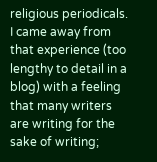religious periodicals. I came away from that experience (too lengthy to detail in a blog) with a feeling that many writers are writing for the sake of writing;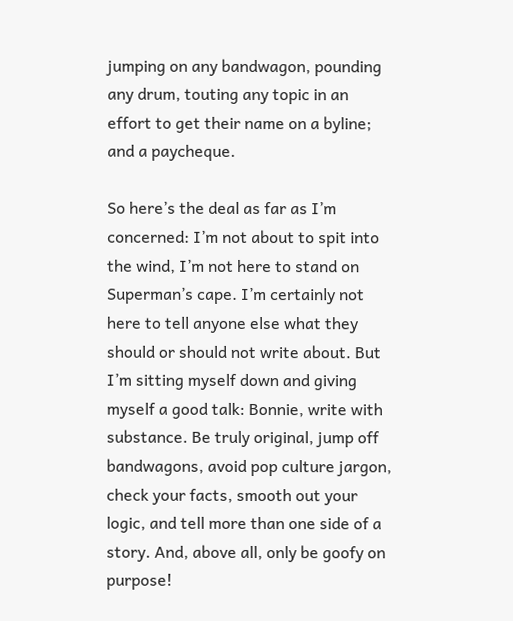jumping on any bandwagon, pounding any drum, touting any topic in an effort to get their name on a byline; and a paycheque.

So here’s the deal as far as I’m concerned: I’m not about to spit into the wind, I’m not here to stand on Superman’s cape. I’m certainly not here to tell anyone else what they should or should not write about. But I’m sitting myself down and giving myself a good talk: Bonnie, write with substance. Be truly original, jump off bandwagons, avoid pop culture jargon, check your facts, smooth out your logic, and tell more than one side of a story. And, above all, only be goofy on purpose!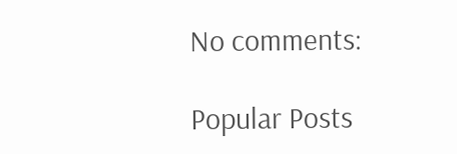No comments:

Popular Posts